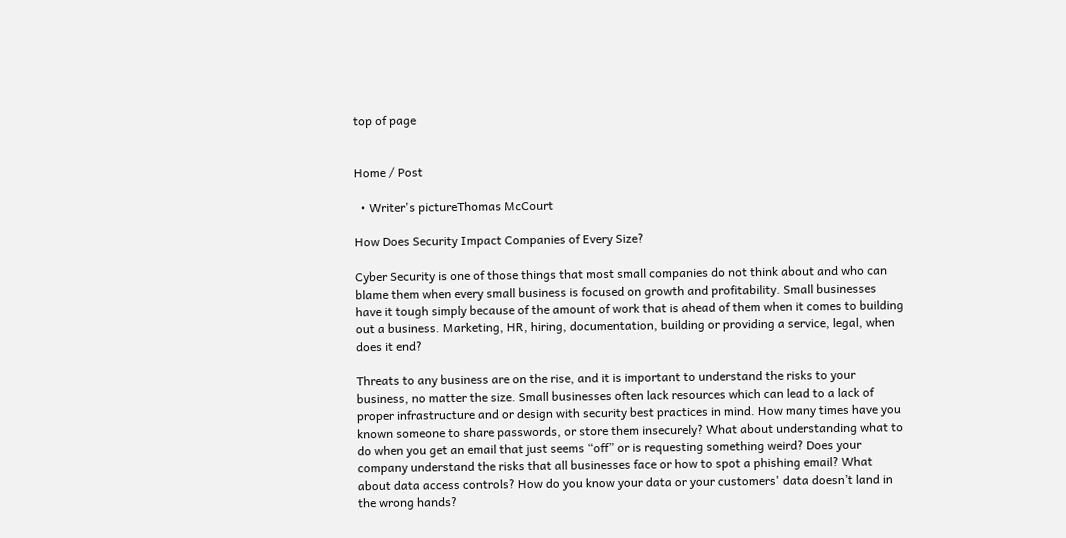top of page


Home / Post

  • Writer's pictureThomas McCourt

How Does Security Impact Companies of Every Size?

Cyber Security is one of those things that most small companies do not think about and who can blame them when every small business is focused on growth and profitability. Small businesses have it tough simply because of the amount of work that is ahead of them when it comes to building out a business. Marketing, HR, hiring, documentation, building or providing a service, legal, when does it end?

Threats to any business are on the rise, and it is important to understand the risks to your business, no matter the size. Small businesses often lack resources which can lead to a lack of proper infrastructure and or design with security best practices in mind. How many times have you known someone to share passwords, or store them insecurely? What about understanding what to do when you get an email that just seems “off” or is requesting something weird? Does your company understand the risks that all businesses face or how to spot a phishing email? What about data access controls? How do you know your data or your customers' data doesn’t land in the wrong hands?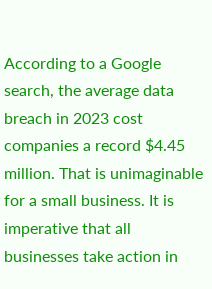According to a Google search, the average data breach in 2023 cost companies a record $4.45 million. That is unimaginable for a small business. It is imperative that all businesses take action in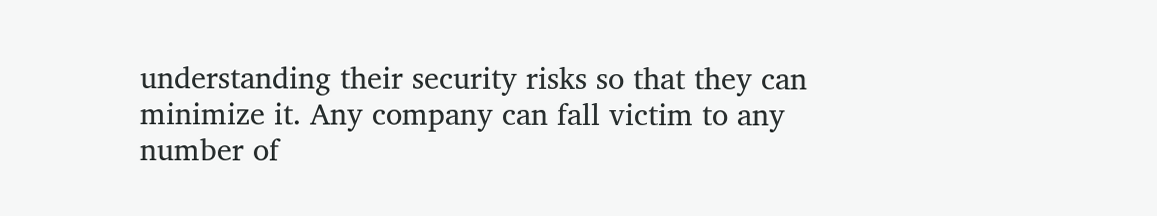understanding their security risks so that they can minimize it. Any company can fall victim to any number of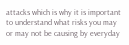attacks which is why it is important to understand what risks you may or may not be causing by everyday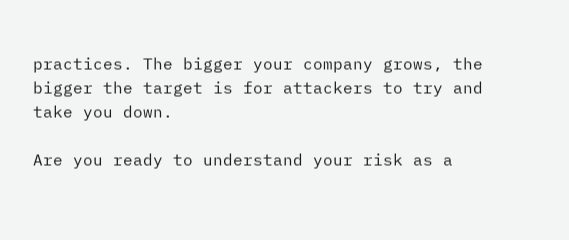practices. The bigger your company grows, the bigger the target is for attackers to try and take you down.

Are you ready to understand your risk as a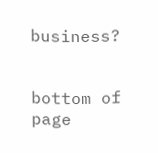business?


bottom of page